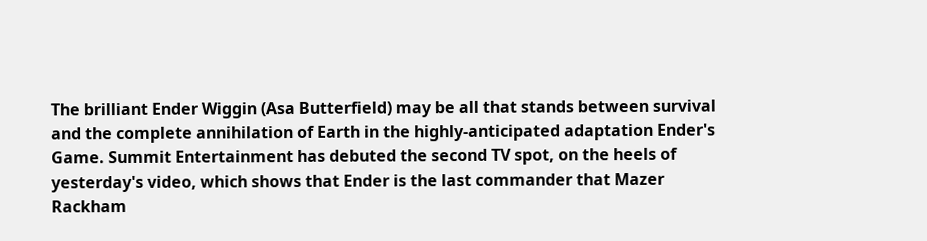The brilliant Ender Wiggin (Asa Butterfield) may be all that stands between survival and the complete annihilation of Earth in the highly-anticipated adaptation Ender's Game. Summit Entertainment has debuted the second TV spot, on the heels of yesterday's video, which shows that Ender is the last commander that Mazer Rackham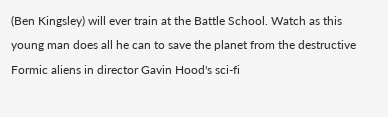(Ben Kingsley) will ever train at the Battle School. Watch as this young man does all he can to save the planet from the destructive Formic aliens in director Gavin Hood's sci-fi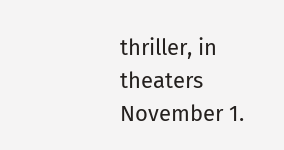thriller, in theaters November 1.